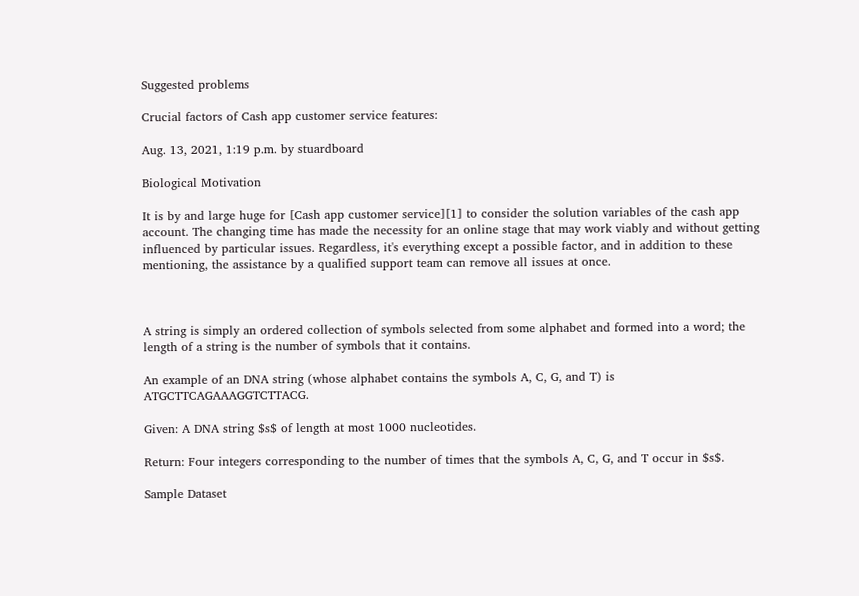Suggested problems

Crucial factors of Cash app customer service features:

Aug. 13, 2021, 1:19 p.m. by stuardboard

Biological Motivation

It is by and large huge for [Cash app customer service][1] to consider the solution variables of the cash app account. The changing time has made the necessity for an online stage that may work viably and without getting influenced by particular issues. Regardless, it's everything except a possible factor, and in addition to these mentioning, the assistance by a qualified support team can remove all issues at once.



A string is simply an ordered collection of symbols selected from some alphabet and formed into a word; the length of a string is the number of symbols that it contains.

An example of an DNA string (whose alphabet contains the symbols A, C, G, and T) is ATGCTTCAGAAAGGTCTTACG.

Given: A DNA string $s$ of length at most 1000 nucleotides.

Return: Four integers corresponding to the number of times that the symbols A, C, G, and T occur in $s$.

Sample Dataset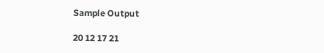Sample Output

20 12 17 21